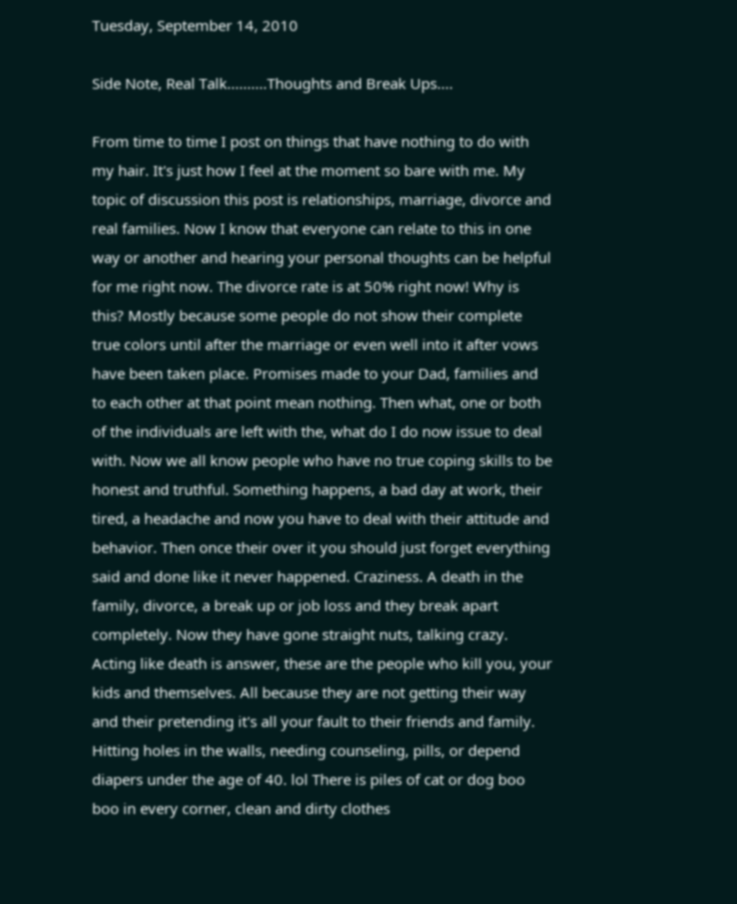Tuesday, September 14, 2010

Side Note, Real Talk..........Thoughts and Break Ups....

From time to time I post on things that have nothing to do with my hair. It's just how I feel at the moment so bare with me. My topic of discussion this post is relationships, marriage, divorce and real families. Now I know that everyone can relate to this in one way or another and hearing your personal thoughts can be helpful for me right now. The divorce rate is at 50% right now! Why is this? Mostly because some people do not show their complete true colors until after the marriage or even well into it after vows have been taken place. Promises made to your Dad, families and to each other at that point mean nothing. Then what, one or both of the individuals are left with the, what do I do now issue to deal with. Now we all know people who have no true coping skills to be honest and truthful. Something happens, a bad day at work, their tired, a headache and now you have to deal with their attitude and behavior. Then once their over it you should just forget everything said and done like it never happened. Craziness. A death in the family, divorce, a break up or job loss and they break apart completely. Now they have gone straight nuts, talking crazy. Acting like death is answer, these are the people who kill you, your kids and themselves. All because they are not getting their way and their pretending it's all your fault to their friends and family. Hitting holes in the walls, needing counseling, pills, or depend diapers under the age of 40. lol There is piles of cat or dog boo boo in every corner, clean and dirty clothes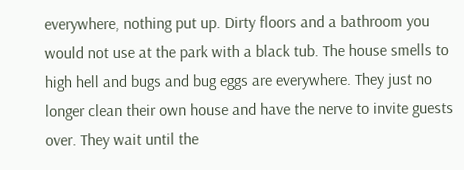everywhere, nothing put up. Dirty floors and a bathroom you would not use at the park with a black tub. The house smells to high hell and bugs and bug eggs are everywhere. They just no longer clean their own house and have the nerve to invite guests over. They wait until the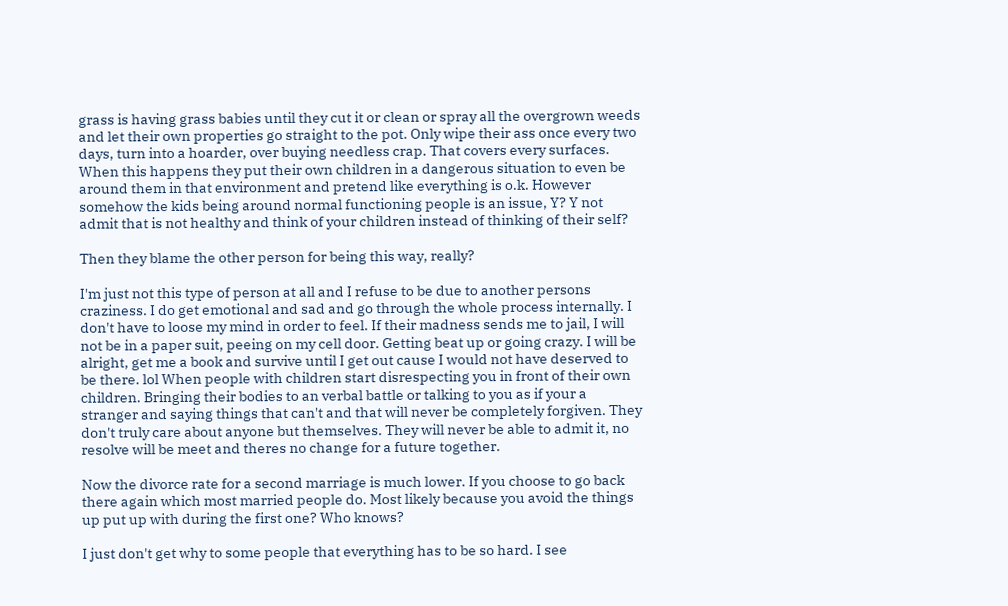grass is having grass babies until they cut it or clean or spray all the overgrown weeds and let their own properties go straight to the pot. Only wipe their ass once every two days, turn into a hoarder, over buying needless crap. That covers every surfaces. When this happens they put their own children in a dangerous situation to even be around them in that environment and pretend like everything is o.k. However somehow the kids being around normal functioning people is an issue, Y? Y not admit that is not healthy and think of your children instead of thinking of their self?

Then they blame the other person for being this way, really?

I'm just not this type of person at all and I refuse to be due to another persons craziness. I do get emotional and sad and go through the whole process internally. I don't have to loose my mind in order to feel. If their madness sends me to jail, I will not be in a paper suit, peeing on my cell door. Getting beat up or going crazy. I will be alright, get me a book and survive until I get out cause I would not have deserved to be there. lol When people with children start disrespecting you in front of their own children. Bringing their bodies to an verbal battle or talking to you as if your a stranger and saying things that can't and that will never be completely forgiven. They don't truly care about anyone but themselves. They will never be able to admit it, no resolve will be meet and theres no change for a future together.

Now the divorce rate for a second marriage is much lower. If you choose to go back there again which most married people do. Most likely because you avoid the things up put up with during the first one? Who knows?

I just don't get why to some people that everything has to be so hard. I see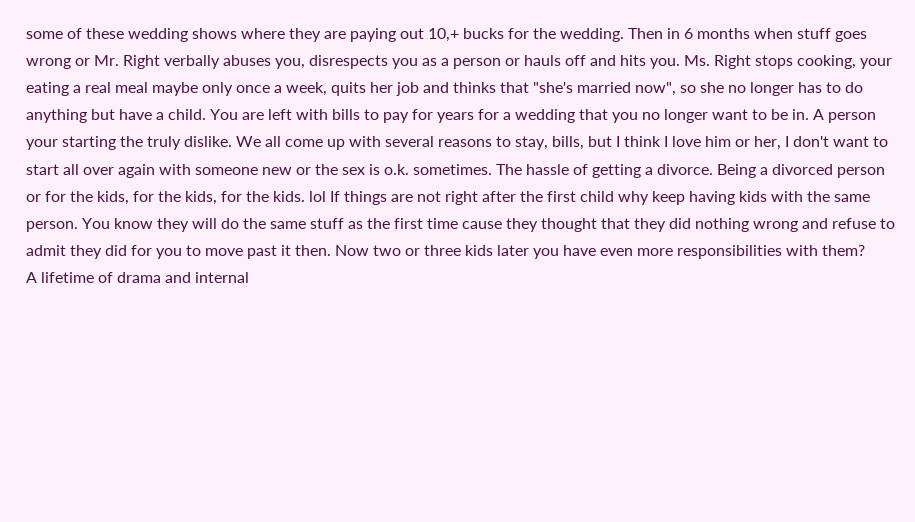some of these wedding shows where they are paying out 10,+ bucks for the wedding. Then in 6 months when stuff goes wrong or Mr. Right verbally abuses you, disrespects you as a person or hauls off and hits you. Ms. Right stops cooking, your eating a real meal maybe only once a week, quits her job and thinks that "she's married now", so she no longer has to do anything but have a child. You are left with bills to pay for years for a wedding that you no longer want to be in. A person your starting the truly dislike. We all come up with several reasons to stay, bills, but I think I love him or her, I don't want to start all over again with someone new or the sex is o.k. sometimes. The hassle of getting a divorce. Being a divorced person or for the kids, for the kids, for the kids. lol If things are not right after the first child why keep having kids with the same person. You know they will do the same stuff as the first time cause they thought that they did nothing wrong and refuse to admit they did for you to move past it then. Now two or three kids later you have even more responsibilities with them?
A lifetime of drama and internal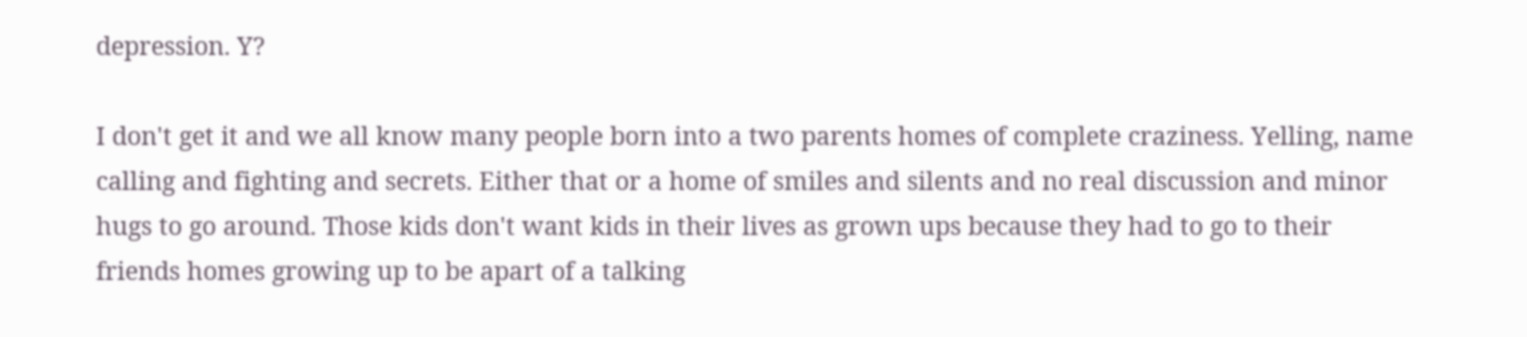depression. Y?

I don't get it and we all know many people born into a two parents homes of complete craziness. Yelling, name calling and fighting and secrets. Either that or a home of smiles and silents and no real discussion and minor hugs to go around. Those kids don't want kids in their lives as grown ups because they had to go to their friends homes growing up to be apart of a talking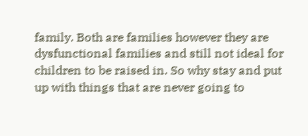family. Both are families however they are dysfunctional families and still not ideal for children to be raised in. So why stay and put up with things that are never going to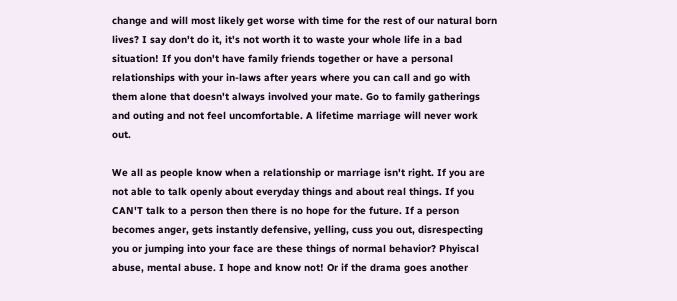change and will most likely get worse with time for the rest of our natural born lives? I say don't do it, it's not worth it to waste your whole life in a bad situation! If you don't have family friends together or have a personal relationships with your in-laws after years where you can call and go with them alone that doesn't always involved your mate. Go to family gatherings and outing and not feel uncomfortable. A lifetime marriage will never work out.

We all as people know when a relationship or marriage isn't right. If you are not able to talk openly about everyday things and about real things. If you CAN'T talk to a person then there is no hope for the future. If a person becomes anger, gets instantly defensive, yelling, cuss you out, disrespecting you or jumping into your face are these things of normal behavior? Phyiscal abuse, mental abuse. I hope and know not! Or if the drama goes another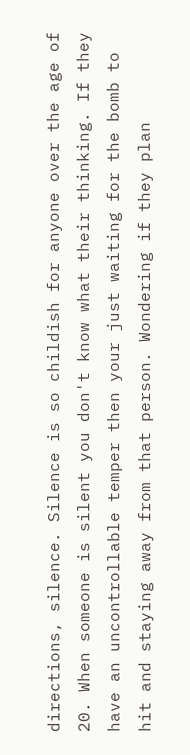directions, silence. Silence is so childish for anyone over the age of 20. When someone is silent you don't know what their thinking. If they have an uncontrollable temper then your just waiting for the bomb to hit and staying away from that person. Wondering if they plan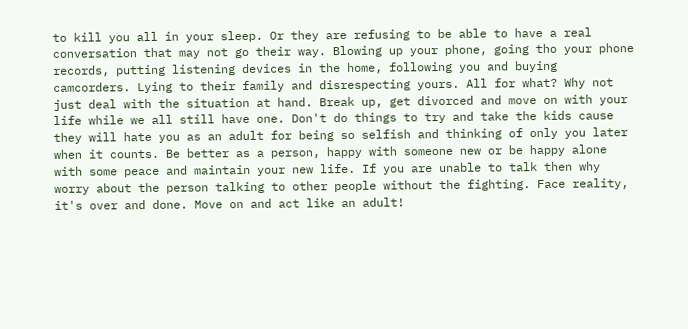to kill you all in your sleep. Or they are refusing to be able to have a real conversation that may not go their way. Blowing up your phone, going tho your phone records, putting listening devices in the home, following you and buying camcorders. Lying to their family and disrespecting yours. All for what? Why not just deal with the situation at hand. Break up, get divorced and move on with your life while we all still have one. Don't do things to try and take the kids cause they will hate you as an adult for being so selfish and thinking of only you later when it counts. Be better as a person, happy with someone new or be happy alone with some peace and maintain your new life. If you are unable to talk then why worry about the person talking to other people without the fighting. Face reality, it's over and done. Move on and act like an adult!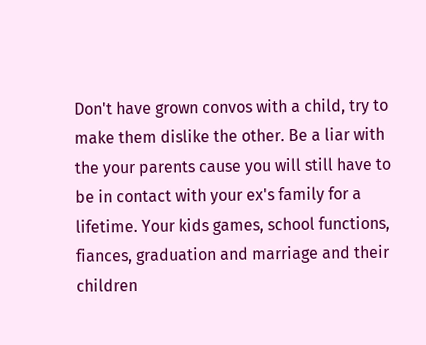Don't have grown convos with a child, try to make them dislike the other. Be a liar with the your parents cause you will still have to be in contact with your ex's family for a lifetime. Your kids games, school functions, fiances, graduation and marriage and their children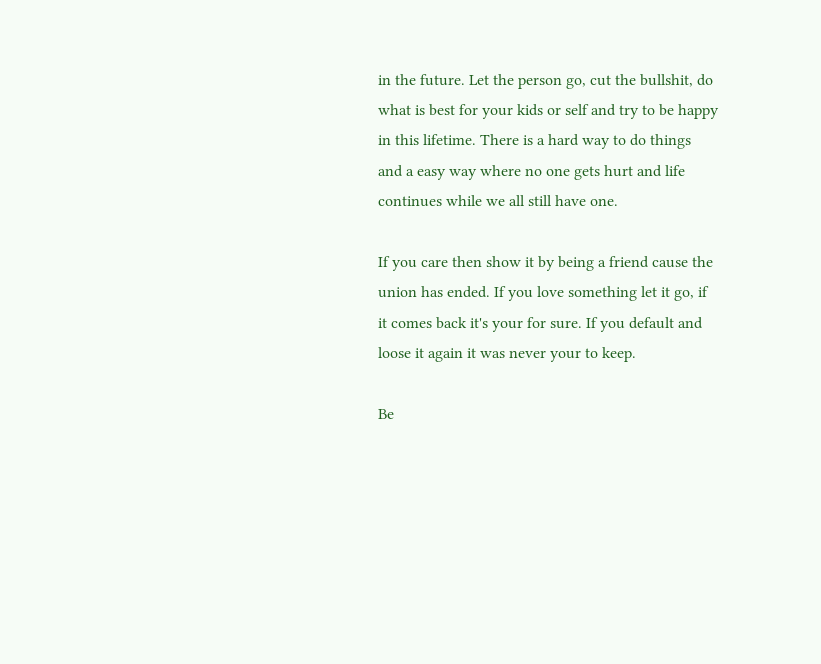in the future. Let the person go, cut the bullshit, do what is best for your kids or self and try to be happy in this lifetime. There is a hard way to do things and a easy way where no one gets hurt and life continues while we all still have one.

If you care then show it by being a friend cause the union has ended. If you love something let it go, if it comes back it's your for sure. If you default and loose it again it was never your to keep.

Be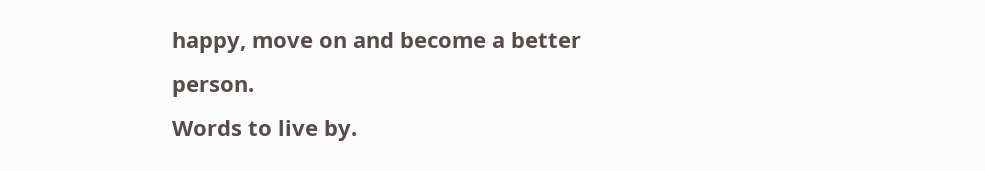happy, move on and become a better person.
Words to live by.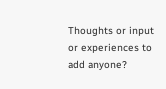Thoughts or input or experiences to add anyone?